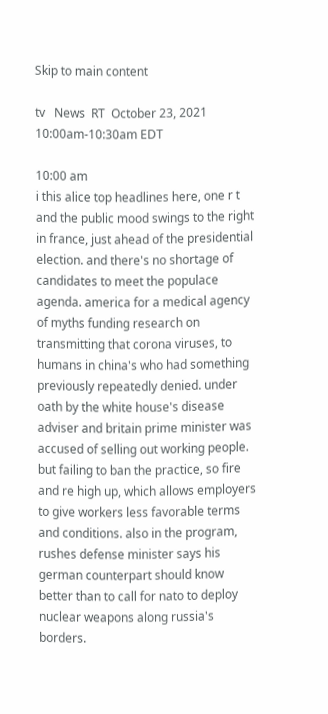Skip to main content

tv   News  RT  October 23, 2021 10:00am-10:30am EDT

10:00 am
i this alice top headlines here, one r t and the public mood swings to the right in france, just ahead of the presidential election. and there's no shortage of candidates to meet the populace agenda. america for a medical agency of myths funding research on transmitting that corona viruses, to humans in china's who had something previously repeatedly denied. under oath by the white house's disease adviser and britain prime minister was accused of selling out working people. but failing to ban the practice, so fire and re high up, which allows employers to give workers less favorable terms and conditions. also in the program, rushes defense minister says his german counterpart should know better than to call for nato to deploy nuclear weapons along russia's borders.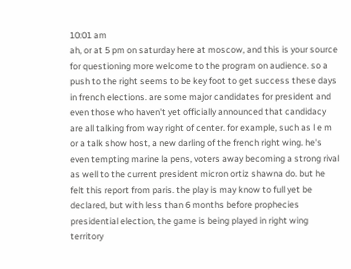10:01 am
ah, or at 5 pm on saturday here at moscow, and this is your source for questioning more welcome to the program on audience. so a push to the right seems to be key foot to get success these days in french elections. are some major candidates for president and even those who haven't yet officially announced that candidacy are all talking from way right of center. for example, such as l e m or a talk show host, a new darling of the french right wing. he's even tempting marine la pens, voters away becoming a strong rival as well to the current president micron ortiz shawna do. but he felt this report from paris. the play is may know to full yet be declared, but with less than 6 months before prophecies presidential election, the game is being played in right wing territory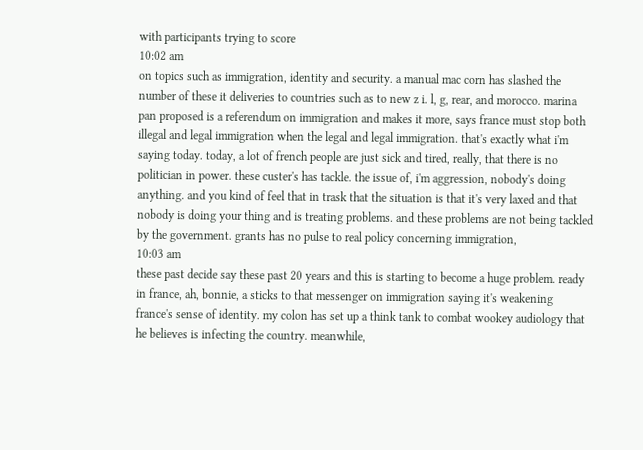with participants trying to score
10:02 am
on topics such as immigration, identity and security. a manual mac corn has slashed the number of these it deliveries to countries such as to new z i. l, g, rear, and morocco. marina pan proposed is a referendum on immigration and makes it more, says france must stop both illegal and legal immigration when the legal and legal immigration. that's exactly what i'm saying today. today, a lot of french people are just sick and tired, really, that there is no politician in power. these custer's has tackle. the issue of, i'm aggression, nobody's doing anything. and you kind of feel that in trask that the situation is that it's very laxed and that nobody is doing your thing and is treating problems. and these problems are not being tackled by the government. grants has no pulse to real policy concerning immigration,
10:03 am
these past decide say these past 20 years and this is starting to become a huge problem. ready in france, ah, bonnie, a sticks to that messenger on immigration saying it's weakening france's sense of identity. my colon has set up a think tank to combat wookey audiology that he believes is infecting the country. meanwhile,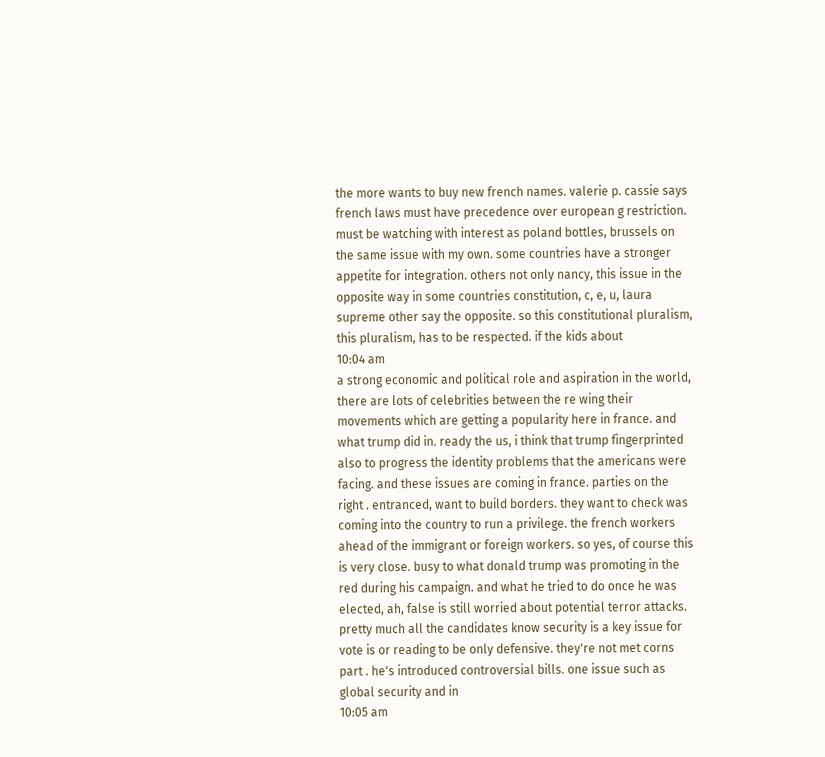the more wants to buy new french names. valerie p. cassie says french laws must have precedence over european g restriction. must be watching with interest as poland bottles, brussels on the same issue with my own. some countries have a stronger appetite for integration. others not only nancy, this issue in the opposite way in some countries constitution, c, e, u, laura supreme other say the opposite. so this constitutional pluralism, this pluralism, has to be respected. if the kids about
10:04 am
a strong economic and political role and aspiration in the world, there are lots of celebrities between the re wing their movements which are getting a popularity here in france. and what trump did in. ready the us, i think that trump fingerprinted also to progress the identity problems that the americans were facing. and these issues are coming in france. parties on the right . entranced, want to build borders. they want to check was coming into the country to run a privilege. the french workers ahead of the immigrant or foreign workers. so yes, of course this is very close. busy to what donald trump was promoting in the red during his campaign. and what he tried to do once he was elected, ah, false is still worried about potential terror attacks. pretty much all the candidates know security is a key issue for vote is or reading to be only defensive. they're not met corns part . he's introduced controversial bills. one issue such as global security and in
10:05 am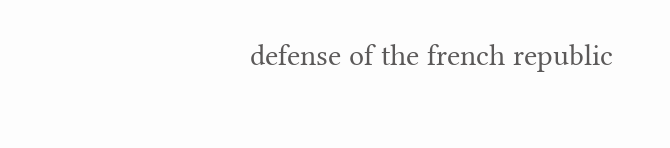defense of the french republic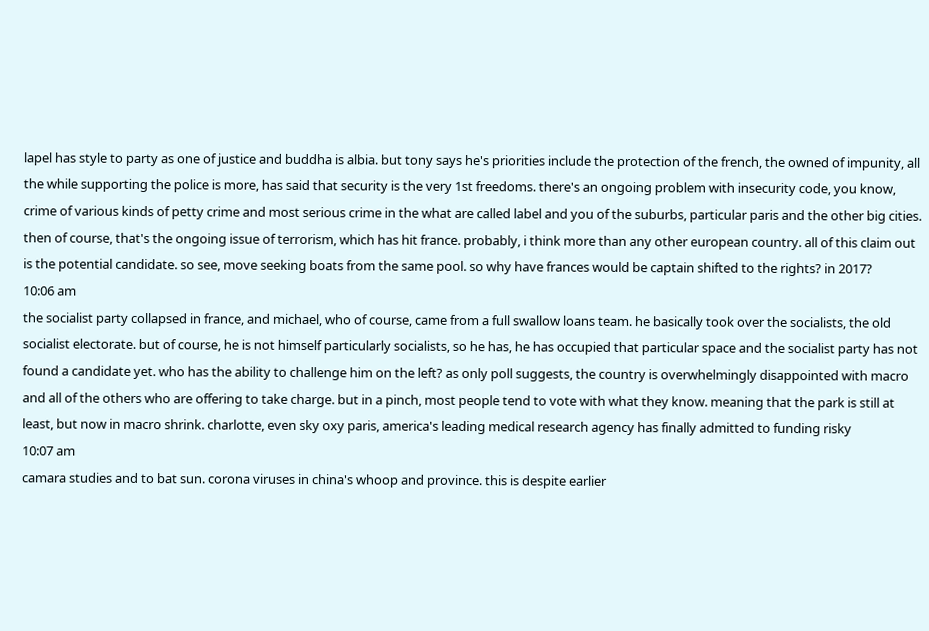lapel has style to party as one of justice and buddha is albia. but tony says he's priorities include the protection of the french, the owned of impunity, all the while supporting the police is more, has said that security is the very 1st freedoms. there's an ongoing problem with insecurity code, you know, crime of various kinds of petty crime and most serious crime in the what are called label and you of the suburbs, particular paris and the other big cities. then of course, that's the ongoing issue of terrorism, which has hit france. probably, i think more than any other european country. all of this claim out is the potential candidate. so see, move seeking boats from the same pool. so why have frances would be captain shifted to the rights? in 2017?
10:06 am
the socialist party collapsed in france, and michael, who of course, came from a full swallow loans team. he basically took over the socialists, the old socialist electorate. but of course, he is not himself particularly socialists, so he has, he has occupied that particular space and the socialist party has not found a candidate yet. who has the ability to challenge him on the left? as only poll suggests, the country is overwhelmingly disappointed with macro and all of the others who are offering to take charge. but in a pinch, most people tend to vote with what they know. meaning that the park is still at least, but now in macro shrink. charlotte, even sky oxy paris, america's leading medical research agency has finally admitted to funding risky
10:07 am
camara studies and to bat sun. corona viruses in china's whoop and province. this is despite earlier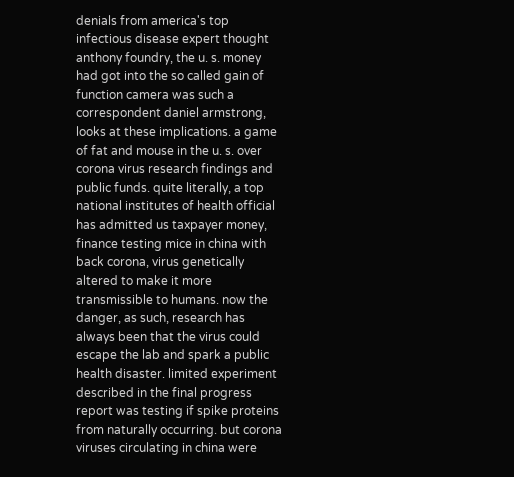denials from america's top infectious disease expert thought anthony foundry, the u. s. money had got into the so called gain of function camera was such a correspondent daniel armstrong, looks at these implications. a game of fat and mouse in the u. s. over corona virus research findings and public funds. quite literally, a top national institutes of health official has admitted us taxpayer money, finance testing mice in china with back corona, virus genetically altered to make it more transmissible to humans. now the danger, as such, research has always been that the virus could escape the lab and spark a public health disaster. limited experiment described in the final progress report was testing if spike proteins from naturally occurring. but corona viruses circulating in china were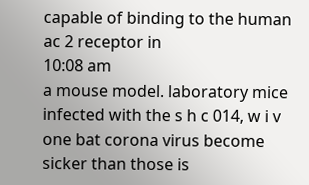capable of binding to the human ac 2 receptor in
10:08 am
a mouse model. laboratory mice infected with the s h c 014, w i v one bat corona virus become sicker than those is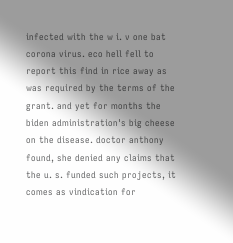infected with the w i. v one bat corona virus. eco hell fell to report this find in rice away as was required by the terms of the grant. and yet for months the biden administration's big cheese on the disease. doctor anthony found, she denied any claims that the u. s. funded such projects, it comes as vindication for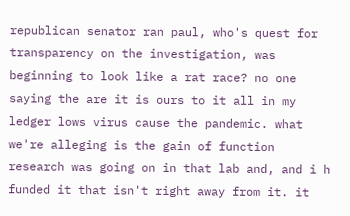republican senator ran paul, who's quest for transparency on the investigation, was beginning to look like a rat race? no one saying the are it is ours to it all in my ledger lows virus cause the pandemic. what we're alleging is the gain of function research was going on in that lab and, and i h funded it that isn't right away from it. it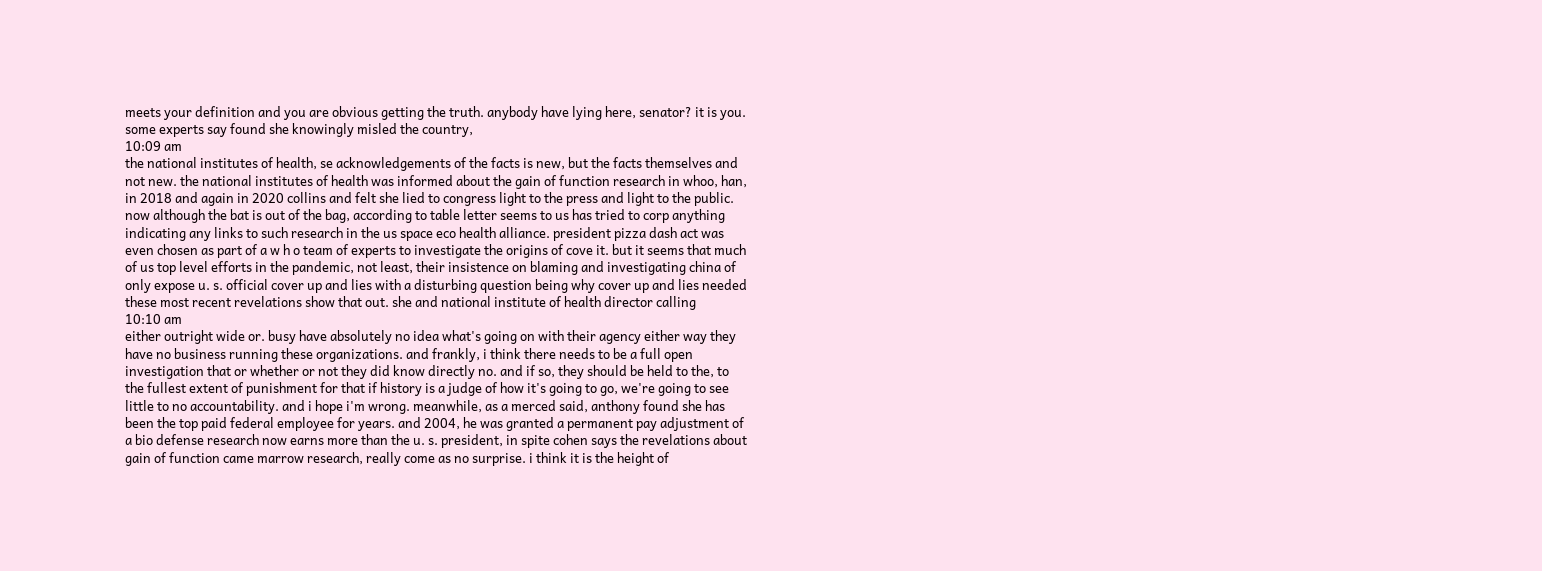meets your definition and you are obvious getting the truth. anybody have lying here, senator? it is you. some experts say found she knowingly misled the country,
10:09 am
the national institutes of health, se acknowledgements of the facts is new, but the facts themselves and not new. the national institutes of health was informed about the gain of function research in whoo, han, in 2018 and again in 2020 collins and felt she lied to congress light to the press and light to the public. now although the bat is out of the bag, according to table letter seems to us has tried to corp anything indicating any links to such research in the us space eco health alliance. president pizza dash act was even chosen as part of a w h o team of experts to investigate the origins of cove it. but it seems that much of us top level efforts in the pandemic, not least, their insistence on blaming and investigating china of only expose u. s. official cover up and lies with a disturbing question being why cover up and lies needed these most recent revelations show that out. she and national institute of health director calling
10:10 am
either outright wide or. busy have absolutely no idea what's going on with their agency either way they have no business running these organizations. and frankly, i think there needs to be a full open investigation that or whether or not they did know directly no. and if so, they should be held to the, to the fullest extent of punishment for that if history is a judge of how it's going to go, we're going to see little to no accountability. and i hope i'm wrong. meanwhile, as a merced said, anthony found she has been the top paid federal employee for years. and 2004, he was granted a permanent pay adjustment of a bio defense research now earns more than the u. s. president, in spite cohen says the revelations about gain of function came marrow research, really come as no surprise. i think it is the height of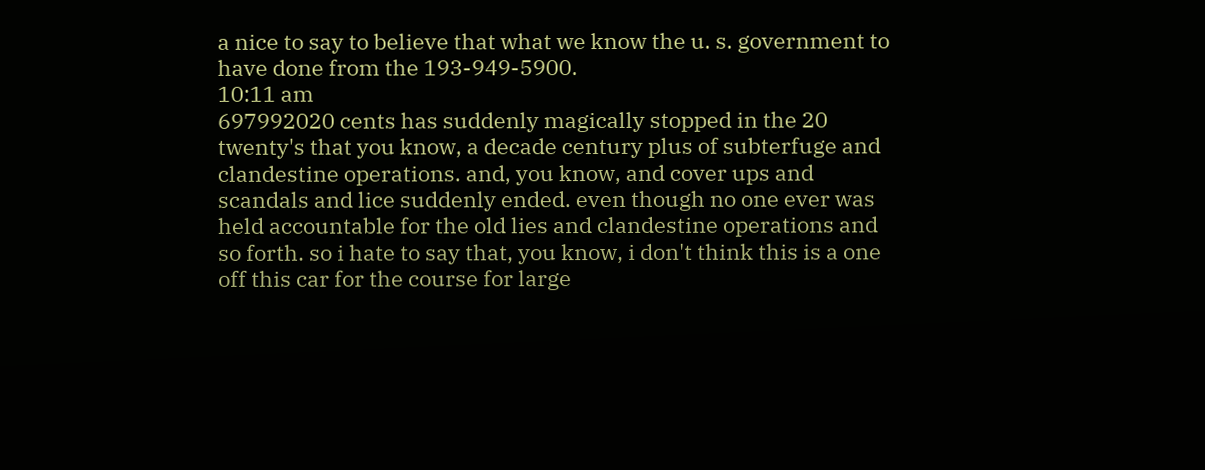a nice to say to believe that what we know the u. s. government to have done from the 193-949-5900.
10:11 am
697992020 cents has suddenly magically stopped in the 20 twenty's that you know, a decade century plus of subterfuge and clandestine operations. and, you know, and cover ups and scandals and lice suddenly ended. even though no one ever was held accountable for the old lies and clandestine operations and so forth. so i hate to say that, you know, i don't think this is a one off this car for the course for large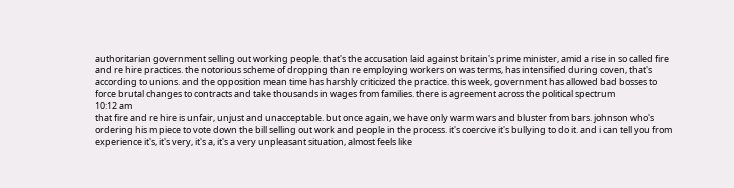authoritarian government selling out working people. that's the accusation laid against britain's prime minister, amid a rise in so called fire and re hire practices. the notorious scheme of dropping than re employing workers on was terms, has intensified during coven, that's according to unions. and the opposition mean time has harshly criticized the practice. this week, government has allowed bad bosses to force brutal changes to contracts and take thousands in wages from families. there is agreement across the political spectrum
10:12 am
that fire and re hire is unfair, unjust and unacceptable. but once again, we have only warm wars and bluster from bars. johnson who's ordering his m piece to vote down the bill selling out work and people in the process. it's coercive it's bullying to do it. and i can tell you from experience it's, it's very, it's a, it's a very unpleasant situation, almost feels like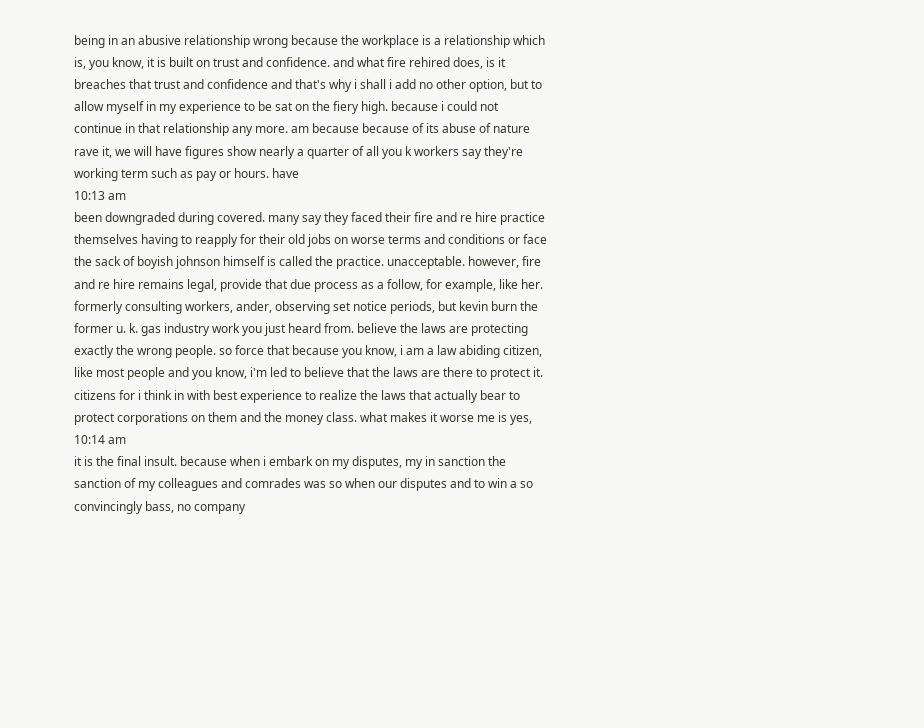being in an abusive relationship wrong because the workplace is a relationship which is, you know, it is built on trust and confidence. and what fire rehired does, is it breaches that trust and confidence and that's why i shall i add no other option, but to allow myself in my experience to be sat on the fiery high. because i could not continue in that relationship any more. am because because of its abuse of nature rave it, we will have figures show nearly a quarter of all you k workers say they're working term such as pay or hours. have
10:13 am
been downgraded during covered. many say they faced their fire and re hire practice themselves having to reapply for their old jobs on worse terms and conditions or face the sack of boyish johnson himself is called the practice. unacceptable. however, fire and re hire remains legal, provide that due process as a follow, for example, like her. formerly consulting workers, ander, observing set notice periods, but kevin burn the former u. k. gas industry work you just heard from. believe the laws are protecting exactly the wrong people. so force that because you know, i am a law abiding citizen, like most people and you know, i'm led to believe that the laws are there to protect it. citizens for i think in with best experience to realize the laws that actually bear to protect corporations on them and the money class. what makes it worse me is yes,
10:14 am
it is the final insult. because when i embark on my disputes, my in sanction the sanction of my colleagues and comrades was so when our disputes and to win a so convincingly bass, no company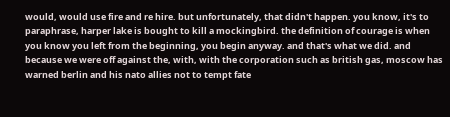would, would use fire and re hire. but unfortunately, that didn't happen. you know, it's to paraphrase, harper lake is bought to kill a mockingbird. the definition of courage is when you know you left from the beginning, you begin anyway. and that's what we did. and because we were off against the, with, with the corporation such as british gas, moscow has warned berlin and his nato allies not to tempt fate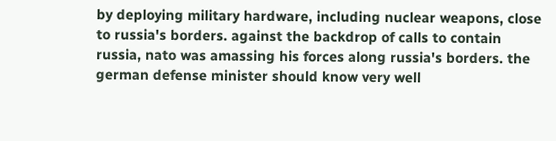by deploying military hardware, including nuclear weapons, close to russia's borders. against the backdrop of calls to contain russia, nato was amassing his forces along russia's borders. the german defense minister should know very well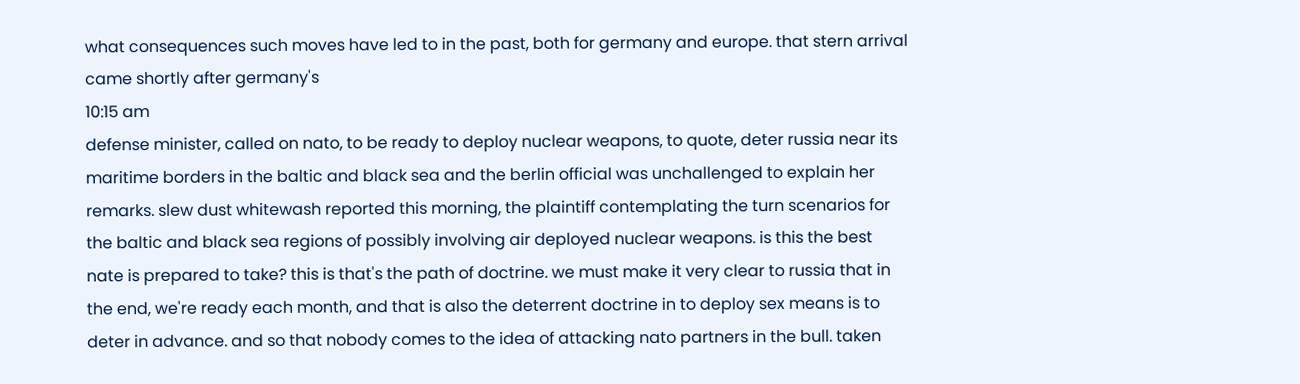what consequences such moves have led to in the past, both for germany and europe. that stern arrival came shortly after germany's
10:15 am
defense minister, called on nato, to be ready to deploy nuclear weapons, to quote, deter russia near its maritime borders in the baltic and black sea and the berlin official was unchallenged to explain her remarks. slew dust whitewash reported this morning, the plaintiff contemplating the turn scenarios for the baltic and black sea regions of possibly involving air deployed nuclear weapons. is this the best nate is prepared to take? this is that's the path of doctrine. we must make it very clear to russia that in the end, we're ready each month, and that is also the deterrent doctrine in to deploy sex means is to deter in advance. and so that nobody comes to the idea of attacking nato partners in the bull. taken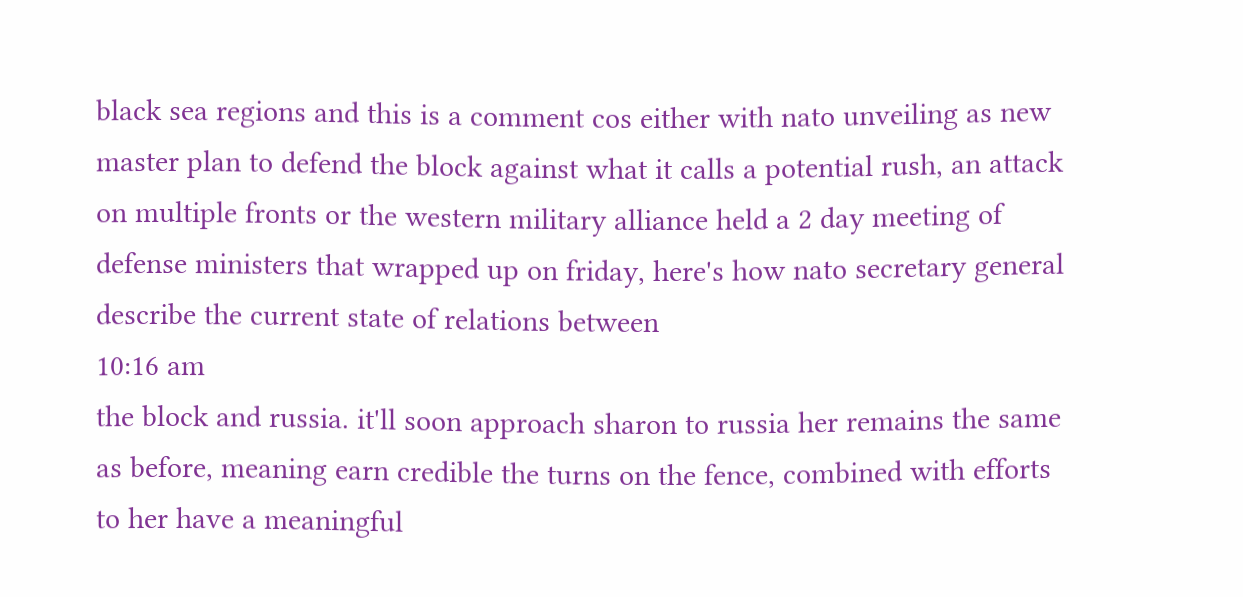black sea regions and this is a comment cos either with nato unveiling as new master plan to defend the block against what it calls a potential rush, an attack on multiple fronts or the western military alliance held a 2 day meeting of defense ministers that wrapped up on friday, here's how nato secretary general describe the current state of relations between
10:16 am
the block and russia. it'll soon approach sharon to russia her remains the same as before, meaning earn credible the turns on the fence, combined with efforts to her have a meaningful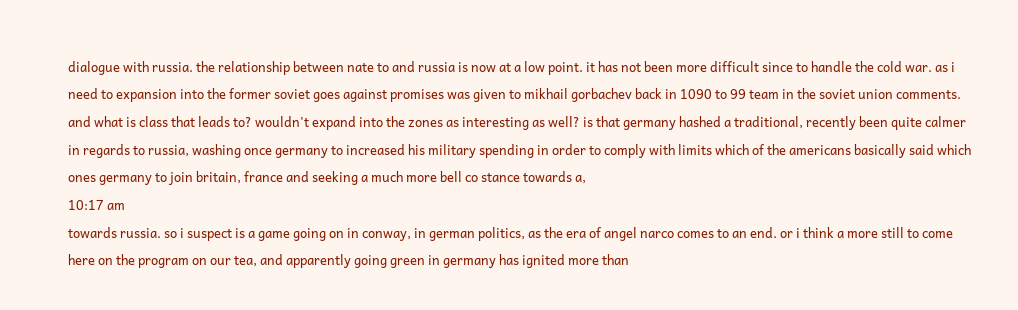dialogue with russia. the relationship between nate to and russia is now at a low point. it has not been more difficult since to handle the cold war. as i need to expansion into the former soviet goes against promises was given to mikhail gorbachev back in 1090 to 99 team in the soviet union comments. and what is class that leads to? wouldn't expand into the zones as interesting as well? is that germany hashed a traditional, recently been quite calmer in regards to russia, washing once germany to increased his military spending in order to comply with limits which of the americans basically said which ones germany to join britain, france and seeking a much more bell co stance towards a,
10:17 am
towards russia. so i suspect is a game going on in conway, in german politics, as the era of angel narco comes to an end. or i think a more still to come here on the program on our tea, and apparently going green in germany has ignited more than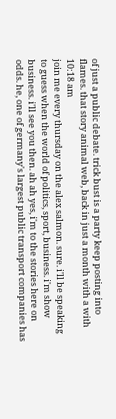of just a public debate. trick bust is a party keep posting into flames. that story animal web, back in just a month with a with
10:18 am
join me every thursday on the alex salmon. sure. i'll be speaking to guess when the world of politics, sport, business. i'm show business. i'll see you then. ah ah yes, i'm to the stories here on odds. he, one of germany's largest public transport companies has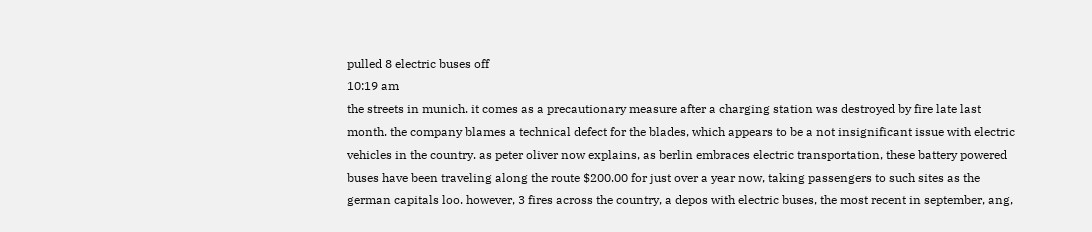pulled 8 electric buses off
10:19 am
the streets in munich. it comes as a precautionary measure after a charging station was destroyed by fire late last month. the company blames a technical defect for the blades, which appears to be a not insignificant issue with electric vehicles in the country. as peter oliver now explains, as berlin embraces electric transportation, these battery powered buses have been traveling along the route $200.00 for just over a year now, taking passengers to such sites as the german capitals loo. however, 3 fires across the country, a depos with electric buses, the most recent in september, ang,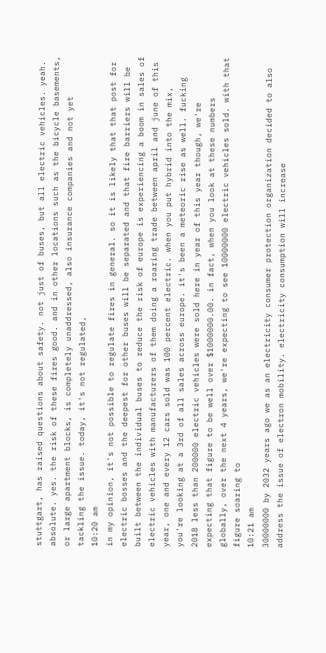stuttgart, has raised questions about safety. not just of buses, but all electric vehicles. yeah. absolute. yes. the risk of these fires good. and in other locations such as the bicycle basements, or large apartment blocks, is completely unaddressed, also insurance companies and not yet tackling the issue. today, it's not regulated,
10:20 am
in my opinion, it's not possible to regulate fires in general. so it is likely that that post for electric bosses and the deepest for other buses will be separated and that fire barriers will be built between the individual buses to reduce the risk of europe is experiencing a boom in sales of electric vehicles with manufacturers of them doing a roaring trade between april and june of this year, one and every 12 cars sold was 100 percent electric. when you put hybrid into the mix, you're looking at a 3rd of all sales across europe. it's been a meteoric rise as well. fucking 2018 less than 200000 electric vehicles were sold here in year of this year though, we're expecting that figure to be well over $1000000.00. in fact, when you look at these numbers globally, over the next 4 years, we're expecting to see 10000000 electric vehicles sold. with that figure soaring to
10:21 am
30000000 by 2032 years ago we as an electricity consumer protection organization decided to also address the issue of electron mobility. electricity consumption will increase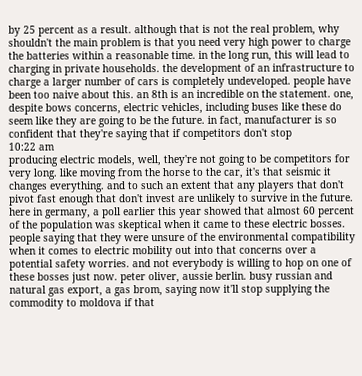by 25 percent as a result. although that is not the real problem, why shouldn't the main problem is that you need very high power to charge the batteries within a reasonable time. in the long run, this will lead to charging in private households. the development of an infrastructure to charge a larger number of cars is completely undeveloped. people have been too naive about this. an 8th is an incredible on the statement. one, despite bows concerns, electric vehicles, including buses like these do seem like they are going to be the future. in fact, manufacturer is so confident that they're saying that if competitors don't stop
10:22 am
producing electric models, well, they're not going to be competitors for very long. like moving from the horse to the car, it's that seismic it changes everything. and to such an extent that any players that don't pivot fast enough that don't invest are unlikely to survive in the future. here in germany, a poll earlier this year showed that almost 60 percent of the population was skeptical when it came to these electric bosses. people saying that they were unsure of the environmental compatibility when it comes to electric mobility out into that concerns over a potential safety worries. and not everybody is willing to hop on one of these bosses just now. peter oliver, aussie berlin. busy russian and natural gas export, a gas brom, saying now it'll stop supplying the commodity to moldova if that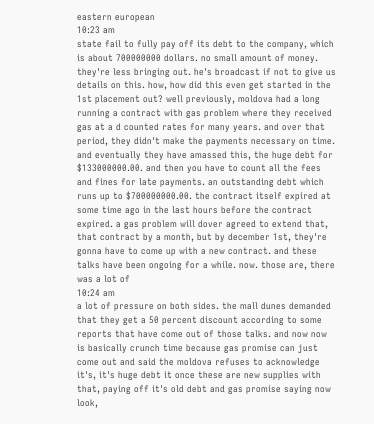eastern european
10:23 am
state fail to fully pay off its debt to the company, which is about 700000000 dollars. no small amount of money. they're less bringing out. he's broadcast if not to give us details on this. how, how did this even get started in the 1st placement out? well previously, moldova had a long running a contract with gas problem where they received gas at a d counted rates for many years. and over that period, they didn't make the payments necessary on time. and eventually they have amassed this, the huge debt for $133000000.00. and then you have to count all the fees and fines for late payments. an outstanding debt which runs up to $700000000.00. the contract itself expired at some time ago in the last hours before the contract expired. a gas problem will dover agreed to extend that, that contract by a month, but by december 1st, they're gonna have to come up with a new contract. and these talks have been ongoing for a while. now. those are, there was a lot of
10:24 am
a lot of pressure on both sides. the mall dunes demanded that they get a 50 percent discount according to some reports that have come out of those talks. and now now is basically crunch time because gas promise can just come out and said the moldova refuses to acknowledge it's, it's huge debt it once these are new supplies with that, paying off it's old debt and gas promise saying now look,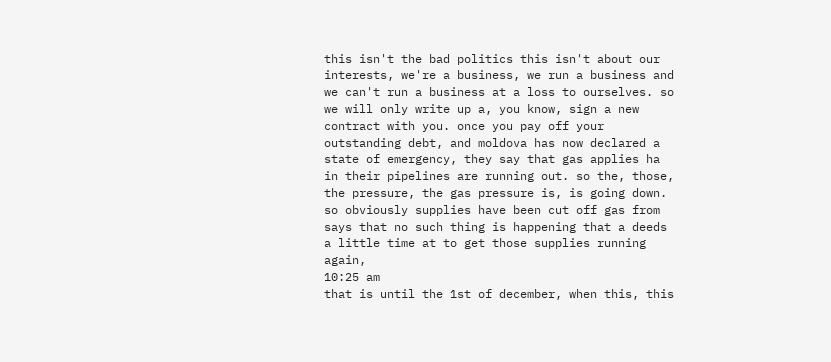this isn't the bad politics this isn't about our interests, we're a business, we run a business and we can't run a business at a loss to ourselves. so we will only write up a, you know, sign a new contract with you. once you pay off your outstanding debt, and moldova has now declared a state of emergency, they say that gas applies ha in their pipelines are running out. so the, those, the pressure, the gas pressure is, is going down. so obviously supplies have been cut off gas from says that no such thing is happening that a deeds a little time at to get those supplies running again,
10:25 am
that is until the 1st of december, when this, this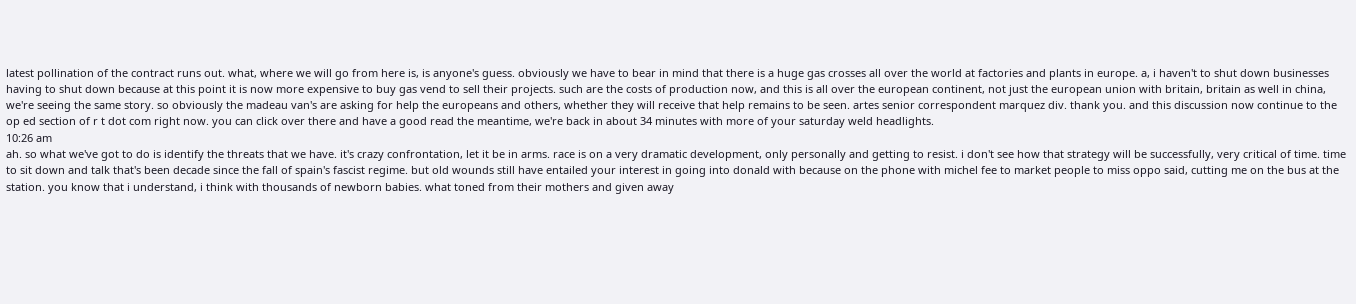latest pollination of the contract runs out. what, where we will go from here is, is anyone's guess. obviously we have to bear in mind that there is a huge gas crosses all over the world at factories and plants in europe. a, i haven't to shut down businesses having to shut down because at this point it is now more expensive to buy gas vend to sell their projects. such are the costs of production now, and this is all over the european continent, not just the european union with britain, britain as well in china, we're seeing the same story. so obviously the madeau van's are asking for help the europeans and others, whether they will receive that help remains to be seen. artes senior correspondent marquez div. thank you. and this discussion now continue to the op ed section of r t dot com right now. you can click over there and have a good read the meantime, we're back in about 34 minutes with more of your saturday weld headlights.
10:26 am
ah. so what we've got to do is identify the threats that we have. it's crazy confrontation, let it be in arms. race is on a very dramatic development, only personally and getting to resist. i don't see how that strategy will be successfully, very critical of time. time to sit down and talk that's been decade since the fall of spain's fascist regime. but old wounds still have entailed your interest in going into donald with because on the phone with michel fee to market people to miss oppo said, cutting me on the bus at the station. you know that i understand, i think with thousands of newborn babies. what toned from their mothers and given away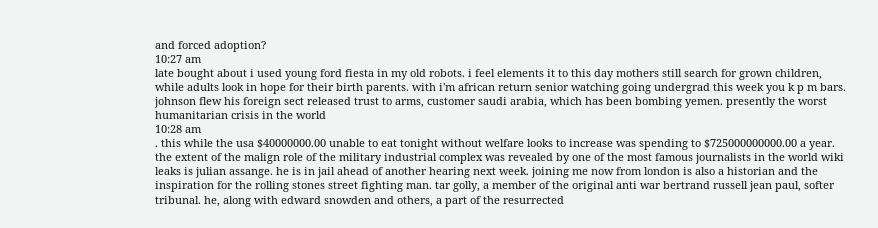and forced adoption?
10:27 am
late bought about i used young ford fiesta in my old robots. i feel elements it to this day mothers still search for grown children, while adults look in hope for their birth parents. with i'm african return senior watching going undergrad this week you k p m bars. johnson flew his foreign sect released trust to arms, customer saudi arabia, which has been bombing yemen. presently the worst humanitarian crisis in the world
10:28 am
. this while the usa $40000000.00 unable to eat tonight without welfare looks to increase was spending to $725000000000.00 a year. the extent of the malign role of the military industrial complex was revealed by one of the most famous journalists in the world wiki leaks is julian assange. he is in jail ahead of another hearing next week. joining me now from london is also a historian and the inspiration for the rolling stones street fighting man. tar golly, a member of the original anti war bertrand russell jean paul, softer tribunal. he, along with edward snowden and others, a part of the resurrected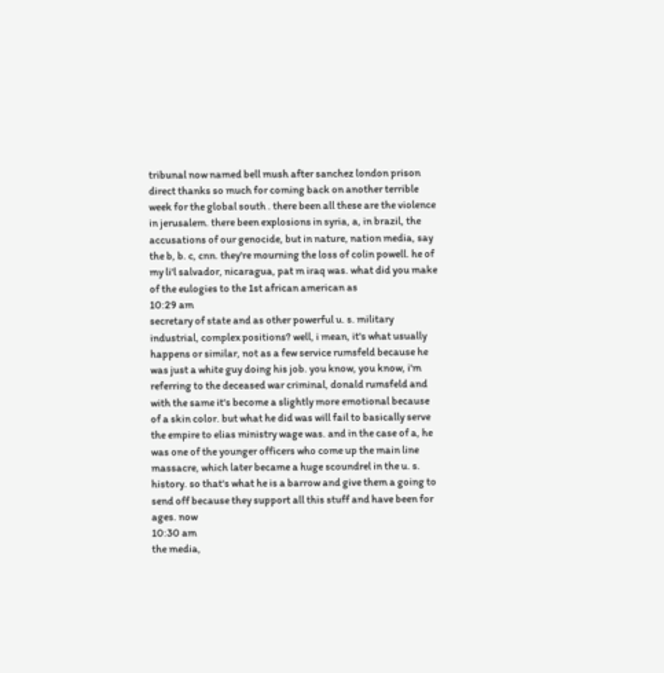tribunal now named bell mush after sanchez london prison direct thanks so much for coming back on another terrible week for the global south . there been all these are the violence in jerusalem. there been explosions in syria, a, in brazil, the accusations of our genocide, but in nature, nation media, say the b, b. c, cnn. they're mourning the loss of colin powell. he of my li'l salvador, nicaragua, pat m iraq was. what did you make of the eulogies to the 1st african american as
10:29 am
secretary of state and as other powerful u. s. military industrial, complex positions? well, i mean, it's what usually happens or similar, not as a few service rumsfeld because he was just a white guy doing his job. you know, you know, i'm referring to the deceased war criminal, donald rumsfeld and with the same it's become a slightly more emotional because of a skin color. but what he did was will fail to basically serve the empire to elias ministry wage was. and in the case of a, he was one of the younger officers who come up the main line massacre, which later became a huge scoundrel in the u. s. history. so that's what he is a barrow and give them a going to send off because they support all this stuff and have been for ages. now
10:30 am
the media,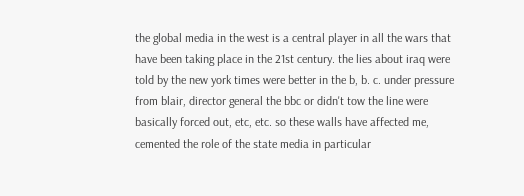the global media in the west is a central player in all the wars that have been taking place in the 21st century. the lies about iraq were told by the new york times were better in the b, b. c. under pressure from blair, director general the bbc or didn't tow the line were basically forced out, etc, etc. so these walls have affected me, cemented the role of the state media in particular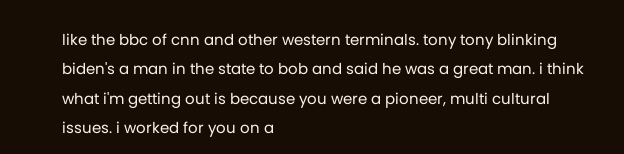like the bbc of cnn and other western terminals. tony tony blinking biden's a man in the state to bob and said he was a great man. i think what i'm getting out is because you were a pioneer, multi cultural issues. i worked for you on a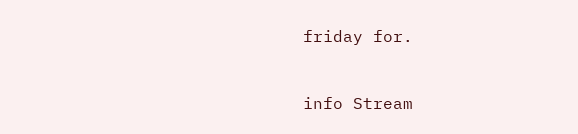friday for.


info Stream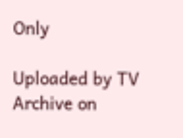Only

Uploaded by TV Archive on